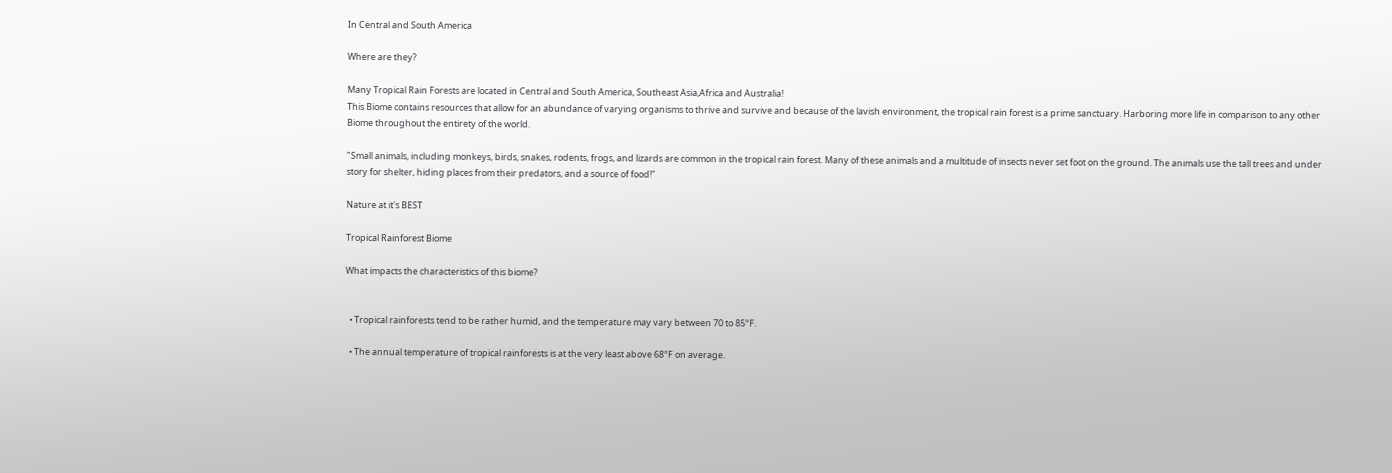In Central and South America

Where are they?

Many Tropical Rain Forests are located in Central and South America, Southeast Asia,Africa and Australia!
This Biome contains resources that allow for an abundance of varying organisms to thrive and survive and because of the lavish environment, the tropical rain forest is a prime sanctuary. Harboring more life in comparison to any other Biome throughout the entirety of the world.

"Small animals, including monkeys, birds, snakes, rodents, frogs, and lizards are common in the tropical rain forest. Many of these animals and a multitude of insects never set foot on the ground. The animals use the tall trees and under story for shelter, hiding places from their predators, and a source of food!"

Nature at it's BEST

Tropical Rainforest Biome

What impacts the characteristics of this biome?


  • Tropical rainforests tend to be rather humid, and the temperature may vary between 70 to 85°F.

  • The annual temperature of tropical rainforests is at the very least above 68°F on average.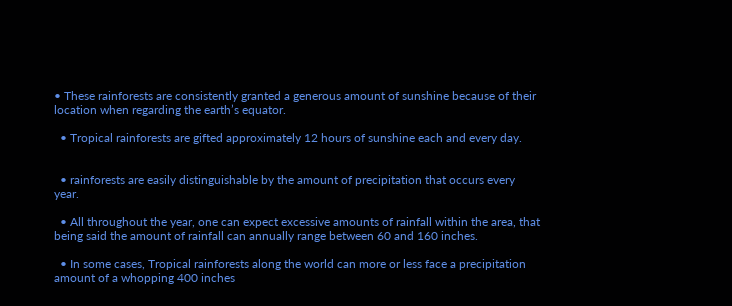• These rainforests are consistently granted a generous amount of sunshine because of their location when regarding the earth’s equator.

  • Tropical rainforests are gifted approximately 12 hours of sunshine each and every day.


  • rainforests are easily distinguishable by the amount of precipitation that occurs every year.

  • All throughout the year, one can expect excessive amounts of rainfall within the area, that being said the amount of rainfall can annually range between 60 and 160 inches.

  • In some cases, Tropical rainforests along the world can more or less face a precipitation amount of a whopping 400 inches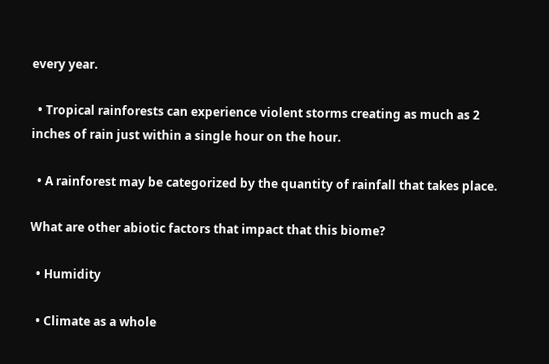every year.

  • Tropical rainforests can experience violent storms creating as much as 2 inches of rain just within a single hour on the hour.

  • A rainforest may be categorized by the quantity of rainfall that takes place.

What are other abiotic factors that impact that this biome?

  • Humidity

  • Climate as a whole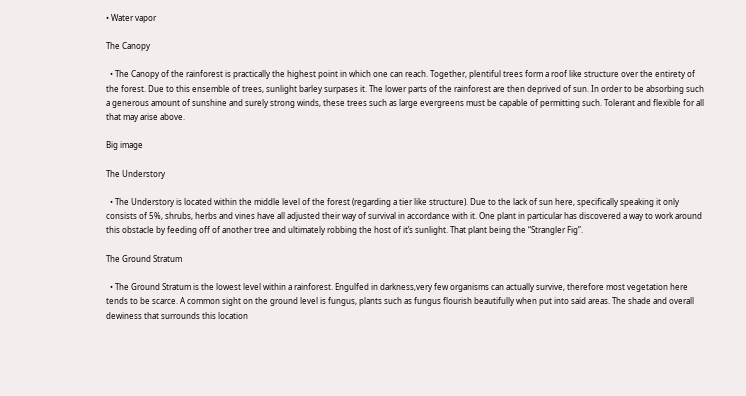• Water vapor

The Canopy

  • The Canopy of the rainforest is practically the highest point in which one can reach. Together, plentiful trees form a roof like structure over the entirety of the forest. Due to this ensemble of trees, sunlight barley surpases it. The lower parts of the rainforest are then deprived of sun. In order to be absorbing such a generous amount of sunshine and surely strong winds, these trees such as large evergreens must be capable of permitting such. Tolerant and flexible for all that may arise above.

Big image

The Understory

  • The Understory is located within the middle level of the forest (regarding a tier like structure). Due to the lack of sun here, specifically speaking it only consists of 5%, shrubs, herbs and vines have all adjusted their way of survival in accordance with it. One plant in particular has discovered a way to work around this obstacle by feeding off of another tree and ultimately robbing the host of it’s sunlight. That plant being the “Strangler Fig”.

The Ground Stratum

  • The Ground Stratum is the lowest level within a rainforest. Engulfed in darkness,very few organisms can actually survive, therefore most vegetation here tends to be scarce. A common sight on the ground level is fungus, plants such as fungus flourish beautifully when put into said areas. The shade and overall dewiness that surrounds this location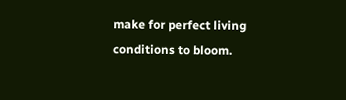make for perfect living conditions to bloom.